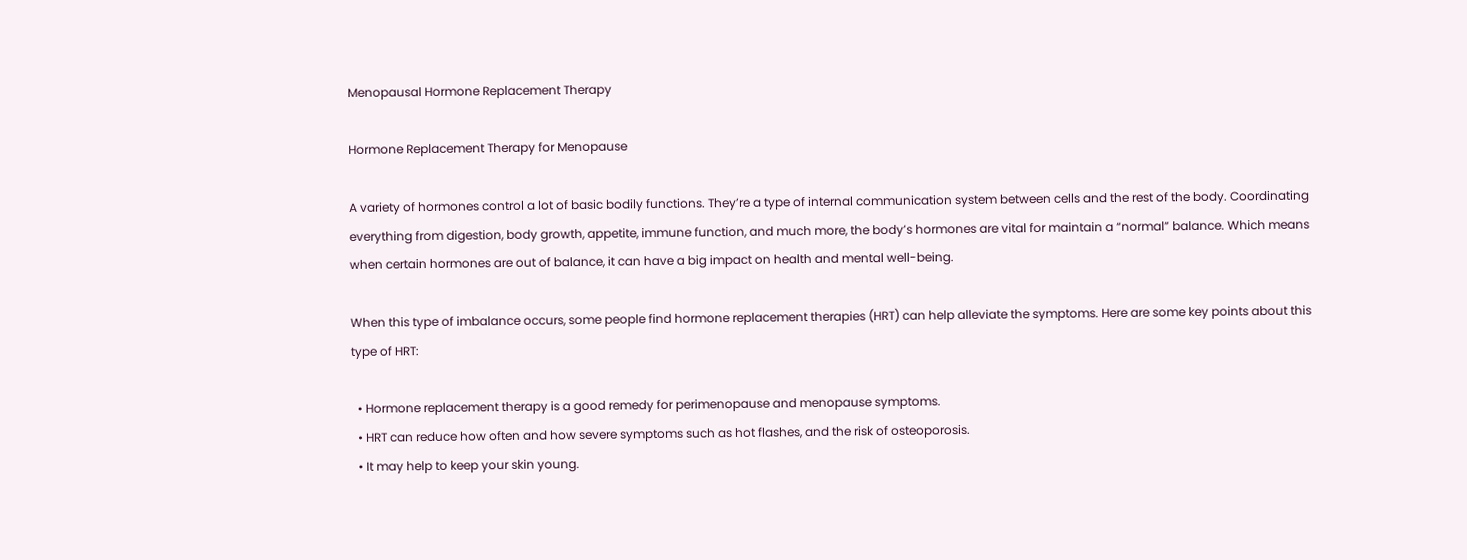Menopausal Hormone Replacement Therapy

Hormone Replacement Therapy for Menopause

A variety of hormones control a lot of basic bodily functions. They’re a type of internal communication system between cells and the rest of the body. Coordinating everything from digestion, body growth, appetite, immune function, and much more, the body’s hormones are vital for maintain a “normal” balance. Which means when certain hormones are out of balance, it can have a big impact on health and mental well-being.

When this type of imbalance occurs, some people find hormone replacement therapies (HRT) can help alleviate the symptoms. Here are some key points about this type of HRT:

  • Hormone replacement therapy is a good remedy for perimenopause and menopause symptoms.
  • HRT can reduce how often and how severe symptoms such as hot flashes, and the risk of osteoporosis.
  • It may help to keep your skin young.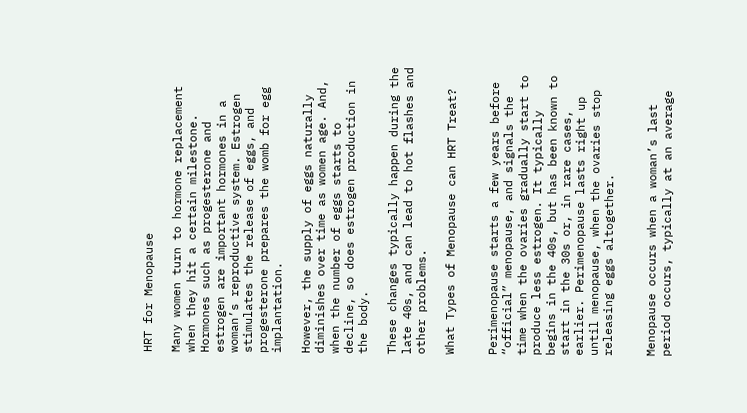HRT for Menopause

Many women turn to hormone replacement when they hit a certain milestone. Hormones such as progesterone and estrogen are important hormones in a woman’s reproductive system. Estrogen stimulates the release of eggs, and progesterone prepares the womb for egg implantation.

However, the supply of eggs naturally diminishes over time as women age. And, when the number of eggs starts to decline, so does estrogen production in the body.

These changes typically happen during the late 40s, and can lead to hot flashes and other problems.

What Types of Menopause can HRT Treat?


Perimenopause starts a few years before “official” menopause, and signals the time when the ovaries gradually start to produce less estrogen. It typically begins in the 40s, but has been known to start in the 30s or, in rare cases, earlier. Perimenopause lasts right up until menopause, when the ovaries stop releasing eggs altogether.


Menopause occurs when a woman’s last period occurs, typically at an average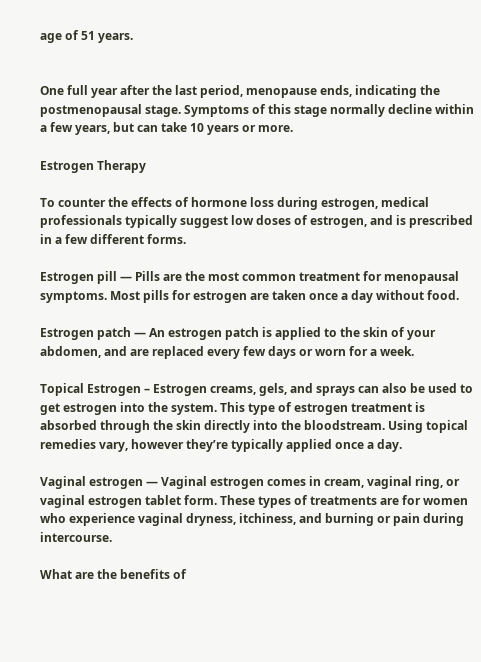age of 51 years.


One full year after the last period, menopause ends, indicating the postmenopausal stage. Symptoms of this stage normally decline within a few years, but can take 10 years or more.

Estrogen Therapy

To counter the effects of hormone loss during estrogen, medical professionals typically suggest low doses of estrogen, and is prescribed in a few different forms.

Estrogen pill — Pills are the most common treatment for menopausal symptoms. Most pills for estrogen are taken once a day without food.

Estrogen patch — An estrogen patch is applied to the skin of your abdomen, and are replaced every few days or worn for a week.

Topical Estrogen – Estrogen creams, gels, and sprays can also be used to get estrogen into the system. This type of estrogen treatment is absorbed through the skin directly into the bloodstream. Using topical remedies vary, however they’re typically applied once a day.

Vaginal estrogen — Vaginal estrogen comes in cream, vaginal ring, or vaginal estrogen tablet form. These types of treatments are for women who experience vaginal dryness, itchiness, and burning or pain during intercourse.

What are the benefits of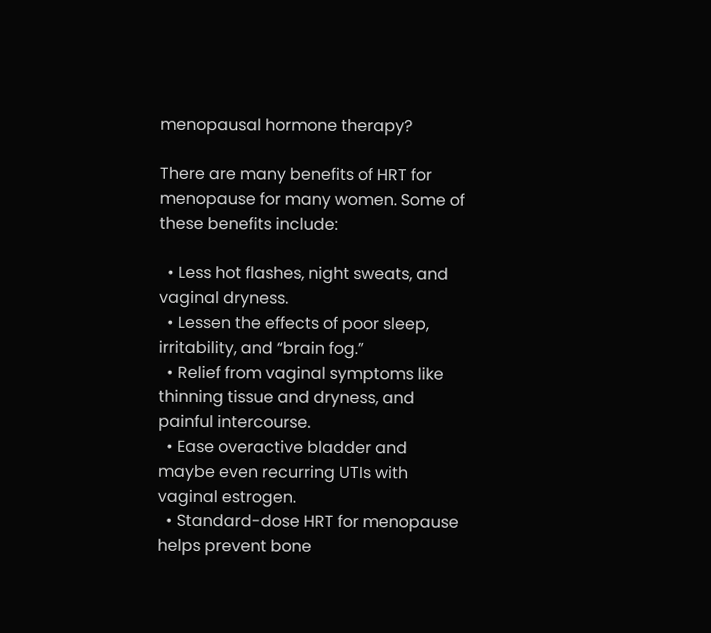menopausal hormone therapy?

There are many benefits of HRT for menopause for many women. Some of these benefits include:

  • Less hot flashes, night sweats, and vaginal dryness.
  • Lessen the effects of poor sleep, irritability, and “brain fog.”
  • Relief from vaginal symptoms like thinning tissue and dryness, and painful intercourse.
  • Ease overactive bladder and maybe even recurring UTIs with vaginal estrogen.
  • Standard-dose HRT for menopause helps prevent bone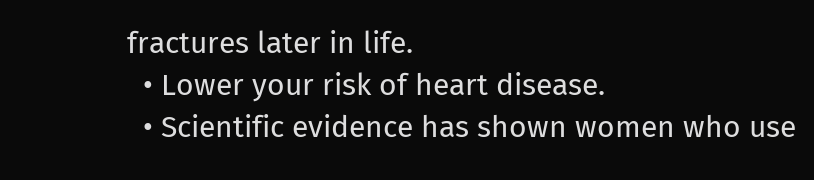fractures later in life.
  • Lower your risk of heart disease.
  • Scientific evidence has shown women who use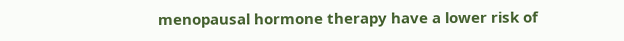menopausal hormone therapy have a lower risk of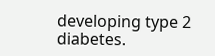developing type 2 diabetes.